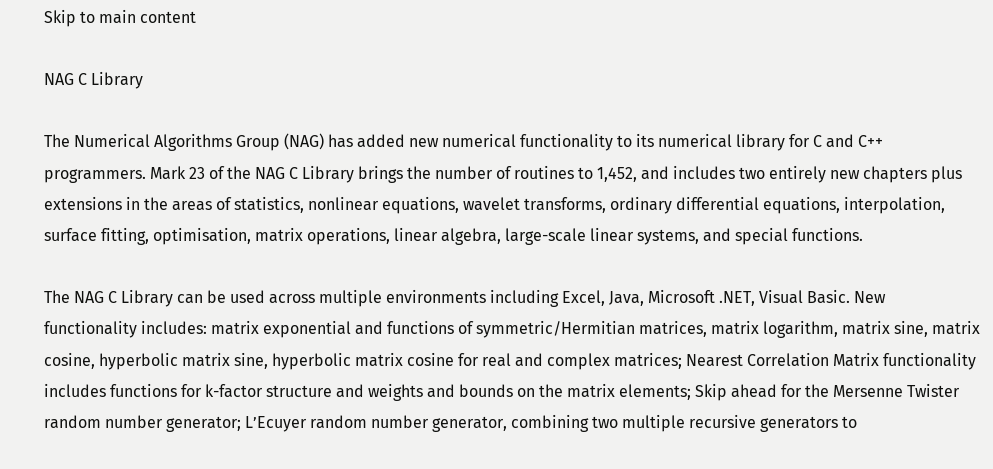Skip to main content

NAG C Library

The Numerical Algorithms Group (NAG) has added new numerical functionality to its numerical library for C and C++ programmers. Mark 23 of the NAG C Library brings the number of routines to 1,452, and includes two entirely new chapters plus extensions in the areas of statistics, nonlinear equations, wavelet transforms, ordinary differential equations, interpolation, surface fitting, optimisation, matrix operations, linear algebra, large-scale linear systems, and special functions.

The NAG C Library can be used across multiple environments including Excel, Java, Microsoft .NET, Visual Basic. New functionality includes: matrix exponential and functions of symmetric/Hermitian matrices, matrix logarithm, matrix sine, matrix cosine, hyperbolic matrix sine, hyperbolic matrix cosine for real and complex matrices; Nearest Correlation Matrix functionality includes functions for k-factor structure and weights and bounds on the matrix elements; Skip ahead for the Mersenne Twister random number generator; L’Ecuyer random number generator, combining two multiple recursive generators to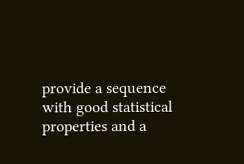provide a sequence with good statistical properties and a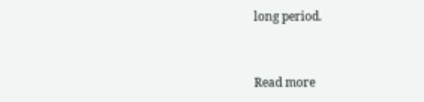long period.


Read more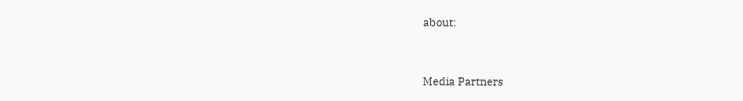about:


Media Partners